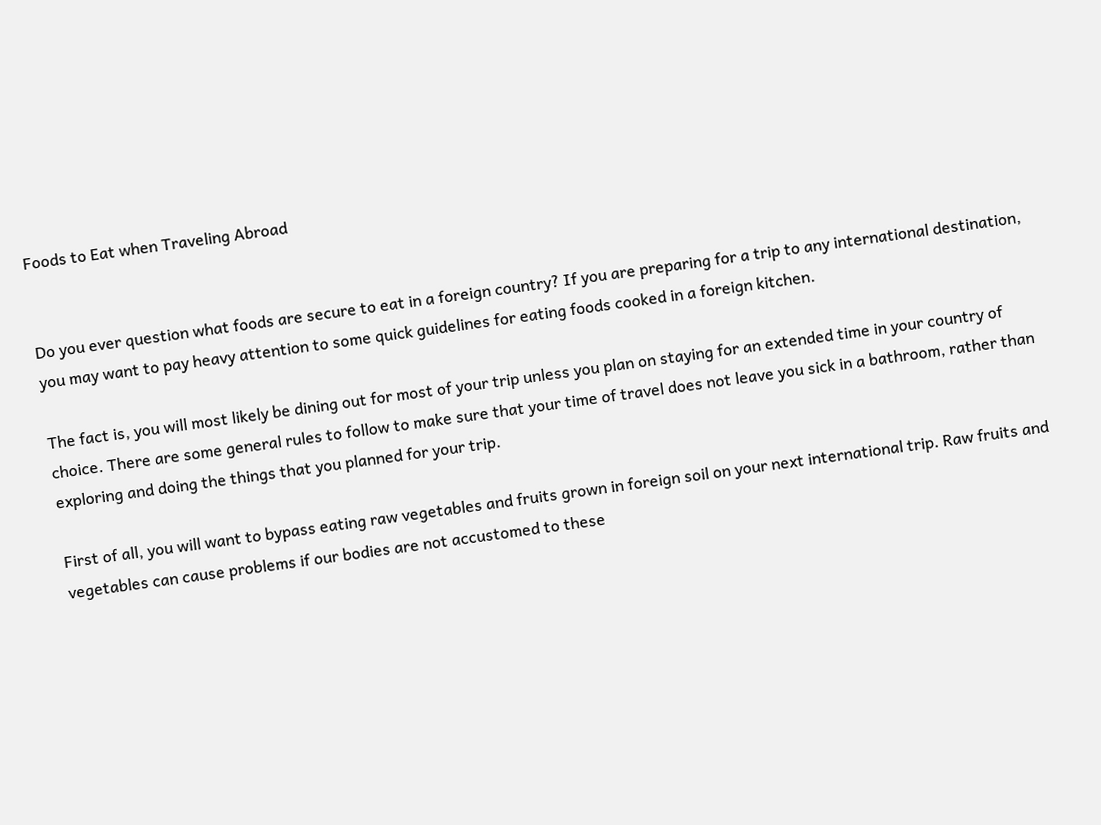Foods to Eat when Traveling Abroad


Do you ever question what foods are secure to eat in a foreign country? If you are preparing for a trip to any international destination, you may want to pay heavy attention to some quick guidelines for eating foods cooked in a foreign kitchen.

The fact is, you will most likely be dining out for most of your trip unless you plan on staying for an extended time in your country of choice. There are some general rules to follow to make sure that your time of travel does not leave you sick in a bathroom, rather than exploring and doing the things that you planned for your trip.

First of all, you will want to bypass eating raw vegetables and fruits grown in foreign soil on your next international trip. Raw fruits and vegetables can cause problems if our bodies are not accustomed to these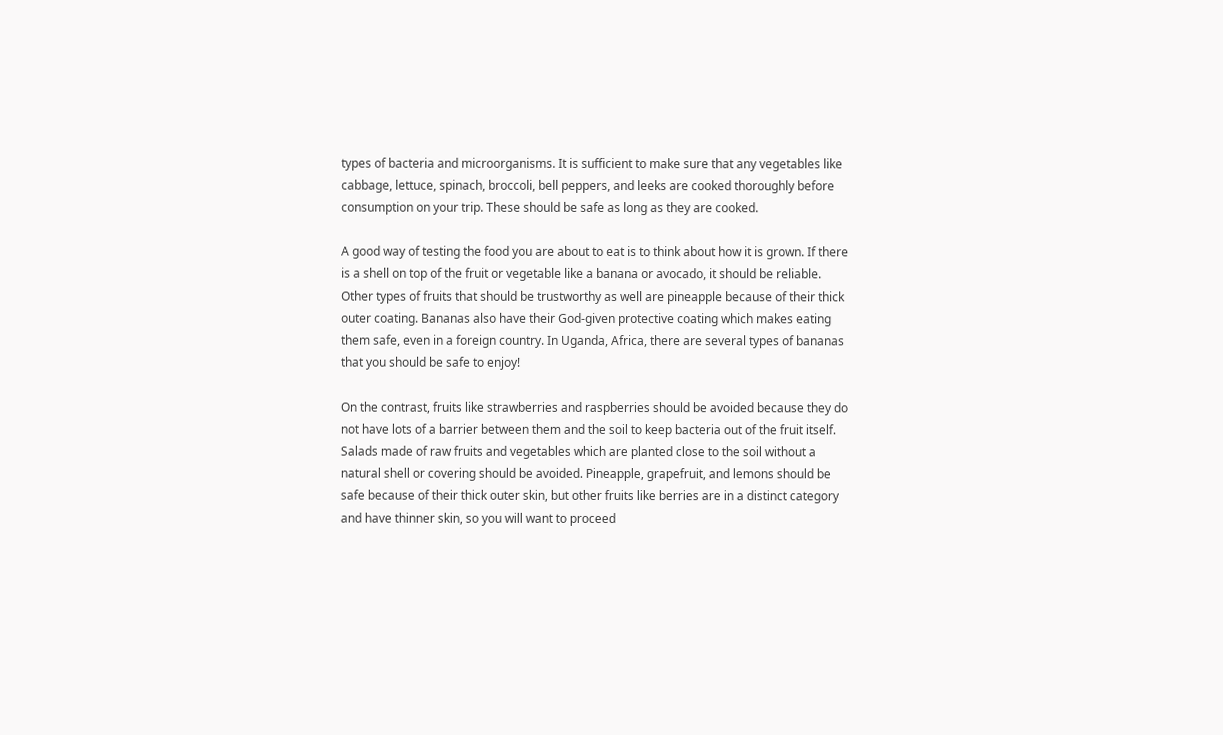types of bacteria and microorganisms. It is sufficient to make sure that any vegetables like cabbage, lettuce, spinach, broccoli, bell peppers, and leeks are cooked thoroughly before consumption on your trip. These should be safe as long as they are cooked.

A good way of testing the food you are about to eat is to think about how it is grown. If there is a shell on top of the fruit or vegetable like a banana or avocado, it should be reliable. Other types of fruits that should be trustworthy as well are pineapple because of their thick outer coating. Bananas also have their God-given protective coating which makes eating them safe, even in a foreign country. In Uganda, Africa, there are several types of bananas that you should be safe to enjoy!

On the contrast, fruits like strawberries and raspberries should be avoided because they do not have lots of a barrier between them and the soil to keep bacteria out of the fruit itself. Salads made of raw fruits and vegetables which are planted close to the soil without a natural shell or covering should be avoided. Pineapple, grapefruit, and lemons should be safe because of their thick outer skin, but other fruits like berries are in a distinct category and have thinner skin, so you will want to proceed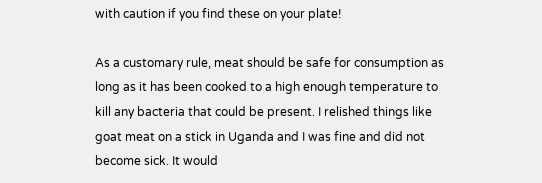with caution if you find these on your plate!

As a customary rule, meat should be safe for consumption as long as it has been cooked to a high enough temperature to kill any bacteria that could be present. I relished things like goat meat on a stick in Uganda and I was fine and did not become sick. It would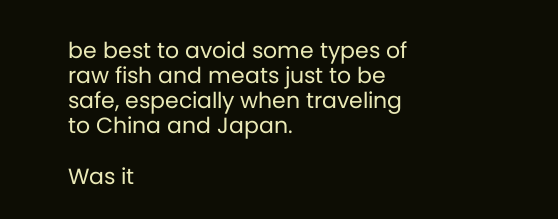be best to avoid some types of raw fish and meats just to be safe, especially when traveling to China and Japan.

Was it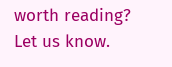worth reading? Let us know.